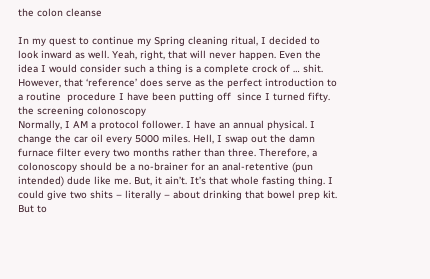the colon cleanse

In my quest to continue my Spring cleaning ritual, I decided to look inward as well. Yeah, right, that will never happen. Even the idea I would consider such a thing is a complete crock of … shit. However, that ‘reference’ does serve as the perfect introduction to a routine  procedure I have been putting off  since I turned fifty.
the screening colonoscopy
Normally, I AM a protocol follower. I have an annual physical. I change the car oil every 5000 miles. Hell, I swap out the damn furnace filter every two months rather than three. Therefore, a colonoscopy should be a no-brainer for an anal-retentive (pun intended) dude like me. But, it ain’t. It’s that whole fasting thing. I could give two shits – literally – about drinking that bowel prep kit.  But to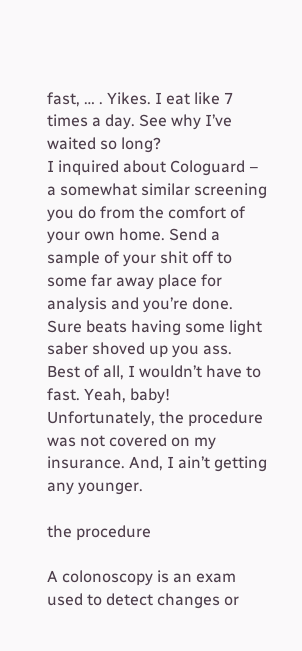fast, … . Yikes. I eat like 7 times a day. See why I’ve waited so long?
I inquired about Cologuard – a somewhat similar screening you do from the comfort of your own home. Send a sample of your shit off to some far away place for analysis and you’re done. Sure beats having some light saber shoved up you ass.  Best of all, I wouldn’t have to fast. Yeah, baby! Unfortunately, the procedure was not covered on my insurance. And, I ain’t getting any younger.

the procedure

A colonoscopy is an exam used to detect changes or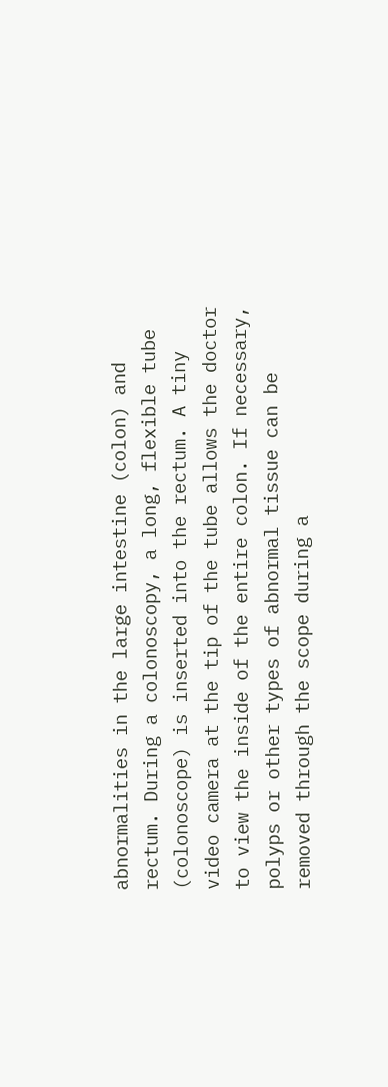abnormalities in the large intestine (colon) and rectum. During a colonoscopy, a long, flexible tube (colonoscope) is inserted into the rectum. A tiny video camera at the tip of the tube allows the doctor to view the inside of the entire colon. If necessary, polyps or other types of abnormal tissue can be removed through the scope during a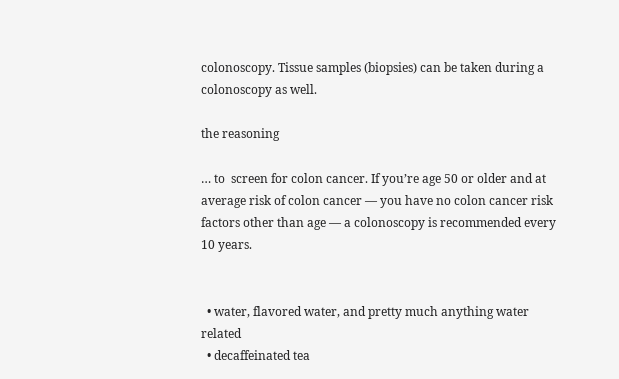colonoscopy. Tissue samples (biopsies) can be taken during a colonoscopy as well.

the reasoning

… to  screen for colon cancer. If you’re age 50 or older and at average risk of colon cancer — you have no colon cancer risk factors other than age — a colonoscopy is recommended every 10 years.


  • water, flavored water, and pretty much anything water related
  • decaffeinated tea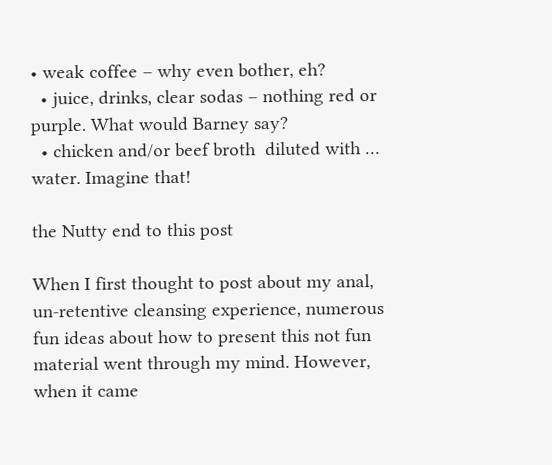• weak coffee – why even bother, eh?
  • juice, drinks, clear sodas – nothing red or purple. What would Barney say?
  • chicken and/or beef broth  diluted with … water. Imagine that!

the Nutty end to this post

When I first thought to post about my anal, un-retentive cleansing experience, numerous fun ideas about how to present this not fun material went through my mind. However, when it came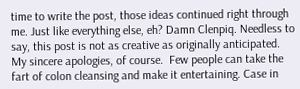time to write the post, those ideas continued right through me. Just like everything else, eh? Damn Clenpiq. Needless to say, this post is not as creative as originally anticipated. My sincere apologies, of course.  Few people can take the fart of colon cleansing and make it entertaining. Case in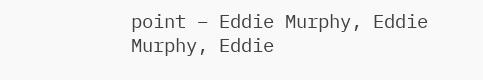point – Eddie Murphy, Eddie Murphy, Eddie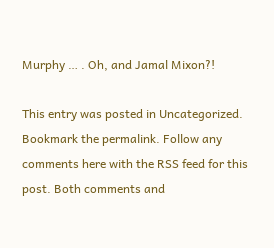Murphy … . Oh, and Jamal Mixon?!

This entry was posted in Uncategorized. Bookmark the permalink. Follow any comments here with the RSS feed for this post. Both comments and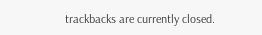trackbacks are currently closed.